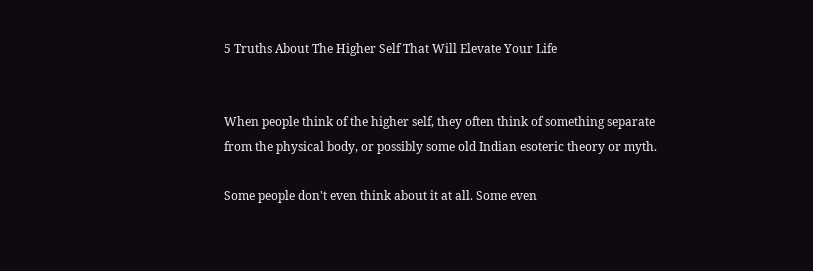5 Truths About The Higher Self That Will Elevate Your Life


When people think of the higher self, they often think of something separate from the physical body, or possibly some old Indian esoteric theory or myth.

Some people don't even think about it at all. Some even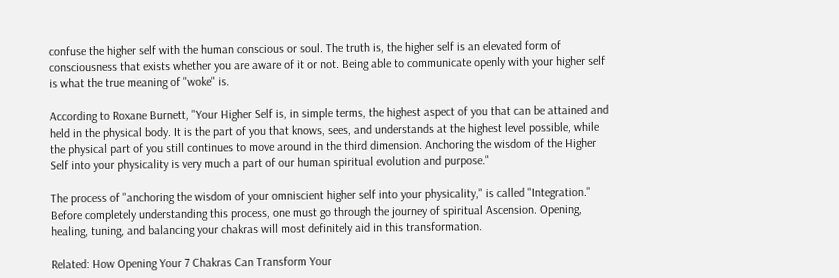confuse the higher self with the human conscious or soul. The truth is, the higher self is an elevated form of consciousness that exists whether you are aware of it or not. Being able to communicate openly with your higher self is what the true meaning of "woke" is.

According to Roxane Burnett, "Your Higher Self is, in simple terms, the highest aspect of you that can be attained and held in the physical body. It is the part of you that knows, sees, and understands at the highest level possible, while the physical part of you still continues to move around in the third dimension. Anchoring the wisdom of the Higher Self into your physicality is very much a part of our human spiritual evolution and purpose."

The process of "anchoring the wisdom of your omniscient higher self into your physicality," is called "Integration." Before completely understanding this process, one must go through the journey of spiritual Ascension. Opening, healing, tuning, and balancing your chakras will most definitely aid in this transformation.

Related: How Opening Your 7 Chakras Can Transform Your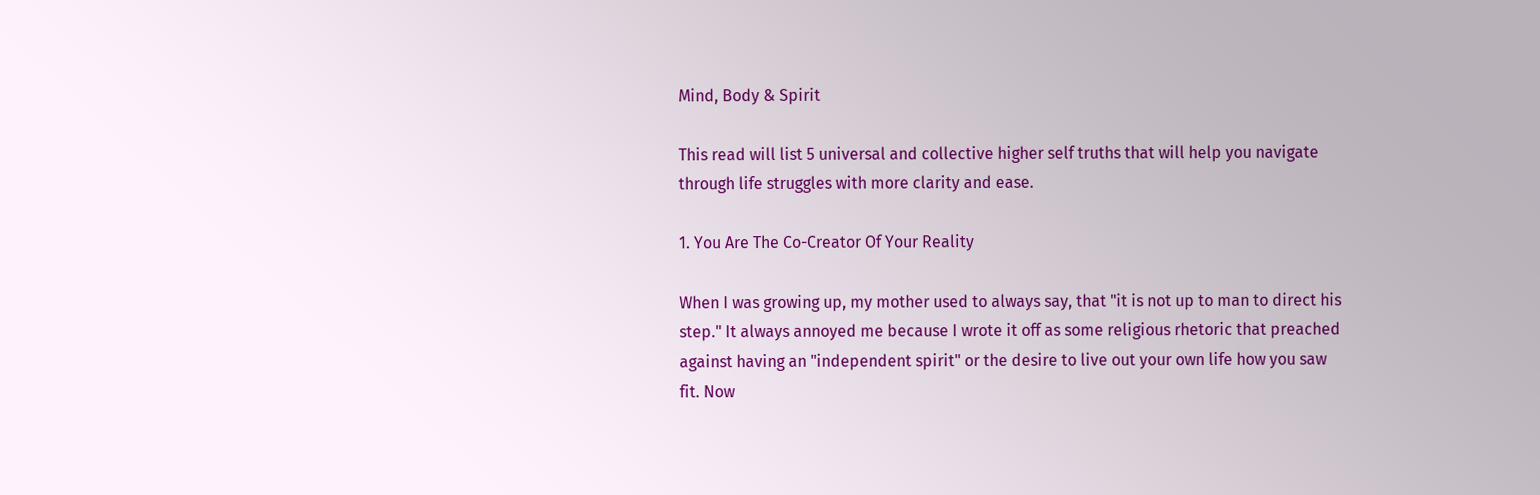Mind, Body & Spirit

This read will list 5 universal and collective higher self truths that will help you navigate through life struggles with more clarity and ease.

1. You Are The Co-Creator Of Your Reality

When I was growing up, my mother used to always say, that "it is not up to man to direct his step." It always annoyed me because I wrote it off as some religious rhetoric that preached against having an "independent spirit" or the desire to live out your own life how you saw fit. Now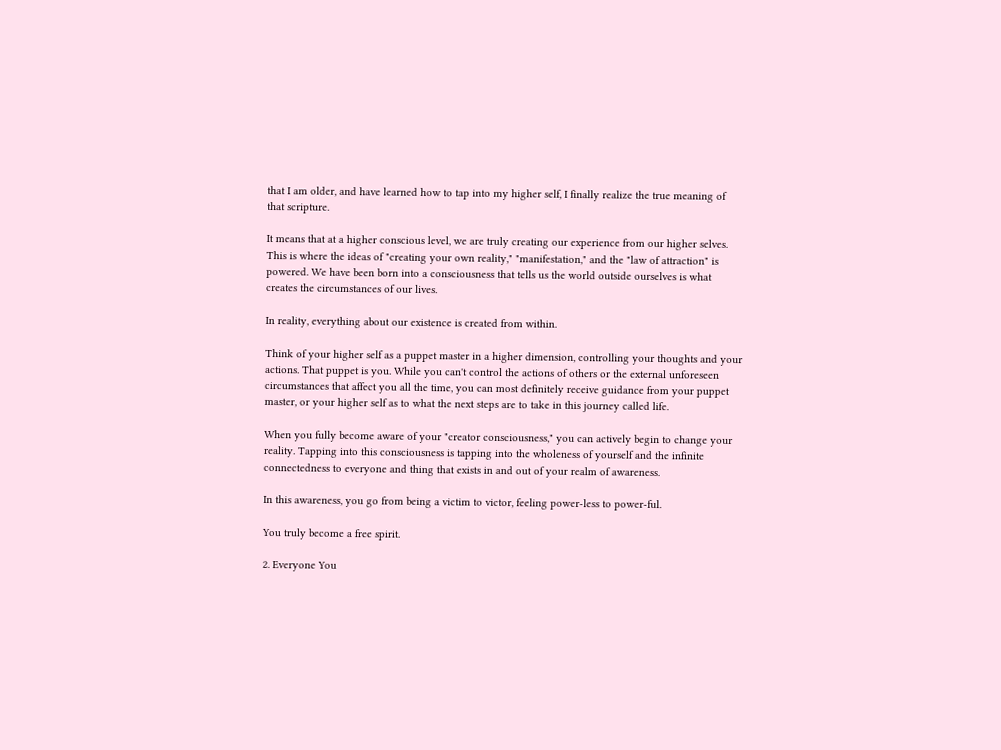that I am older, and have learned how to tap into my higher self, I finally realize the true meaning of that scripture.

It means that at a higher conscious level, we are truly creating our experience from our higher selves. This is where the ideas of "creating your own reality," "manifestation," and the "law of attraction" is powered. We have been born into a consciousness that tells us the world outside ourselves is what creates the circumstances of our lives.

In reality, everything about our existence is created from within.

Think of your higher self as a puppet master in a higher dimension, controlling your thoughts and your actions. That puppet is you. While you can't control the actions of others or the external unforeseen circumstances that affect you all the time, you can most definitely receive guidance from your puppet master, or your higher self as to what the next steps are to take in this journey called life.

When you fully become aware of your "creator consciousness," you can actively begin to change your reality. Tapping into this consciousness is tapping into the wholeness of yourself and the infinite connectedness to everyone and thing that exists in and out of your realm of awareness.

In this awareness, you go from being a victim to victor, feeling power-less to power-ful.

You truly become a free spirit.

2. Everyone You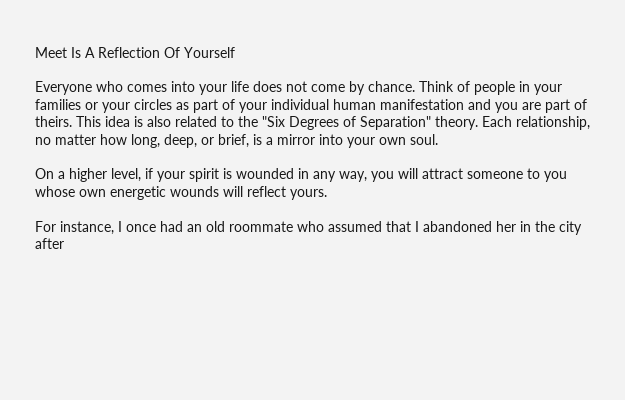Meet Is A Reflection Of Yourself

Everyone who comes into your life does not come by chance. Think of people in your families or your circles as part of your individual human manifestation and you are part of theirs. This idea is also related to the "Six Degrees of Separation" theory. Each relationship, no matter how long, deep, or brief, is a mirror into your own soul.

On a higher level, if your spirit is wounded in any way, you will attract someone to you whose own energetic wounds will reflect yours.

For instance, I once had an old roommate who assumed that I abandoned her in the city after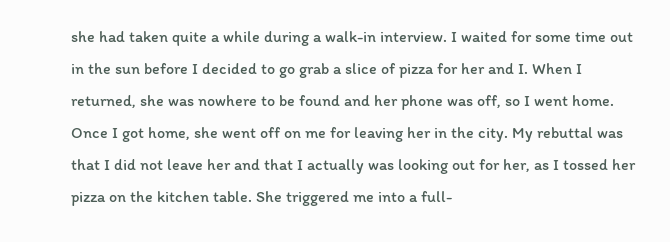she had taken quite a while during a walk-in interview. I waited for some time out in the sun before I decided to go grab a slice of pizza for her and I. When I returned, she was nowhere to be found and her phone was off, so I went home. Once I got home, she went off on me for leaving her in the city. My rebuttal was that I did not leave her and that I actually was looking out for her, as I tossed her pizza on the kitchen table. She triggered me into a full-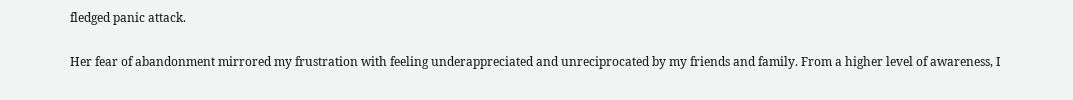fledged panic attack.

Her fear of abandonment mirrored my frustration with feeling underappreciated and unreciprocated by my friends and family. From a higher level of awareness, I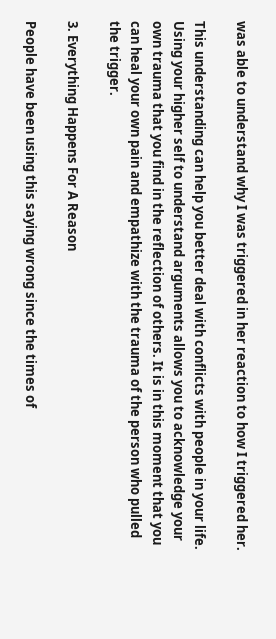was able to understand why I was triggered in her reaction to how I triggered her.

This understanding can help you better deal with conflicts with people in your life. Using your higher self to understand arguments allows you to acknowledge your own trauma that you find in the reflection of others. It is in this moment that you can heal your own pain and empathize with the trauma of the person who pulled the trigger.

3. Everything Happens For A Reason

People have been using this saying wrong since the times of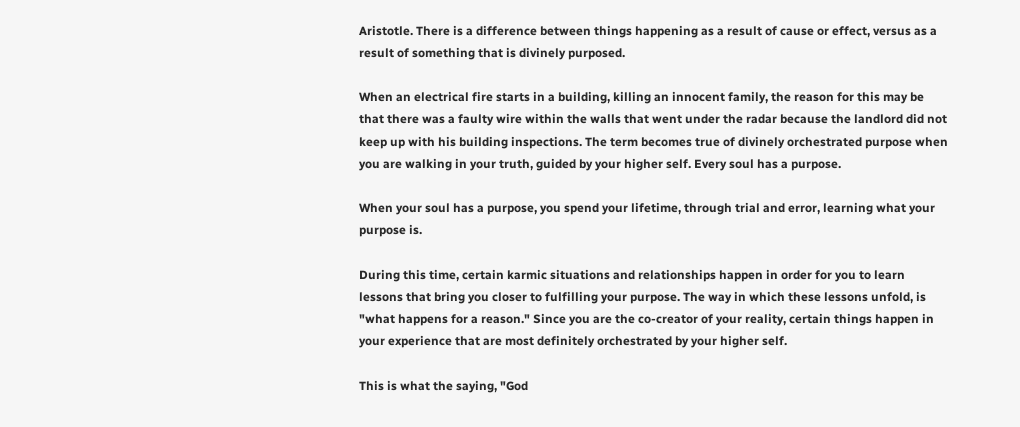Aristotle. There is a difference between things happening as a result of cause or effect, versus as a result of something that is divinely purposed.

When an electrical fire starts in a building, killing an innocent family, the reason for this may be that there was a faulty wire within the walls that went under the radar because the landlord did not keep up with his building inspections. The term becomes true of divinely orchestrated purpose when you are walking in your truth, guided by your higher self. Every soul has a purpose.

When your soul has a purpose, you spend your lifetime, through trial and error, learning what your purpose is.

During this time, certain karmic situations and relationships happen in order for you to learn lessons that bring you closer to fulfilling your purpose. The way in which these lessons unfold, is "what happens for a reason." Since you are the co-creator of your reality, certain things happen in your experience that are most definitely orchestrated by your higher self.

This is what the saying, "God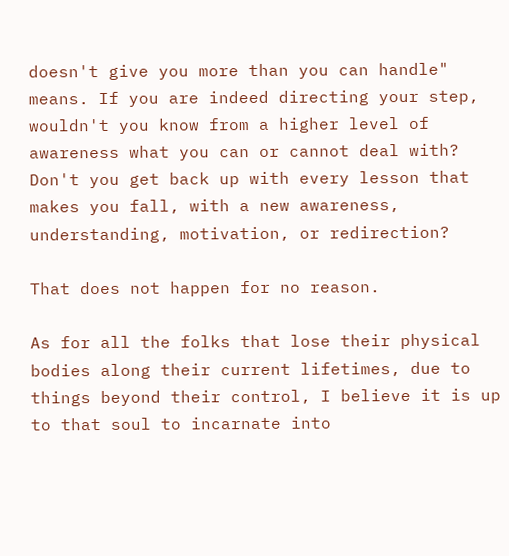doesn't give you more than you can handle" means. If you are indeed directing your step, wouldn't you know from a higher level of awareness what you can or cannot deal with? Don't you get back up with every lesson that makes you fall, with a new awareness, understanding, motivation, or redirection?

That does not happen for no reason.

As for all the folks that lose their physical bodies along their current lifetimes, due to things beyond their control, I believe it is up to that soul to incarnate into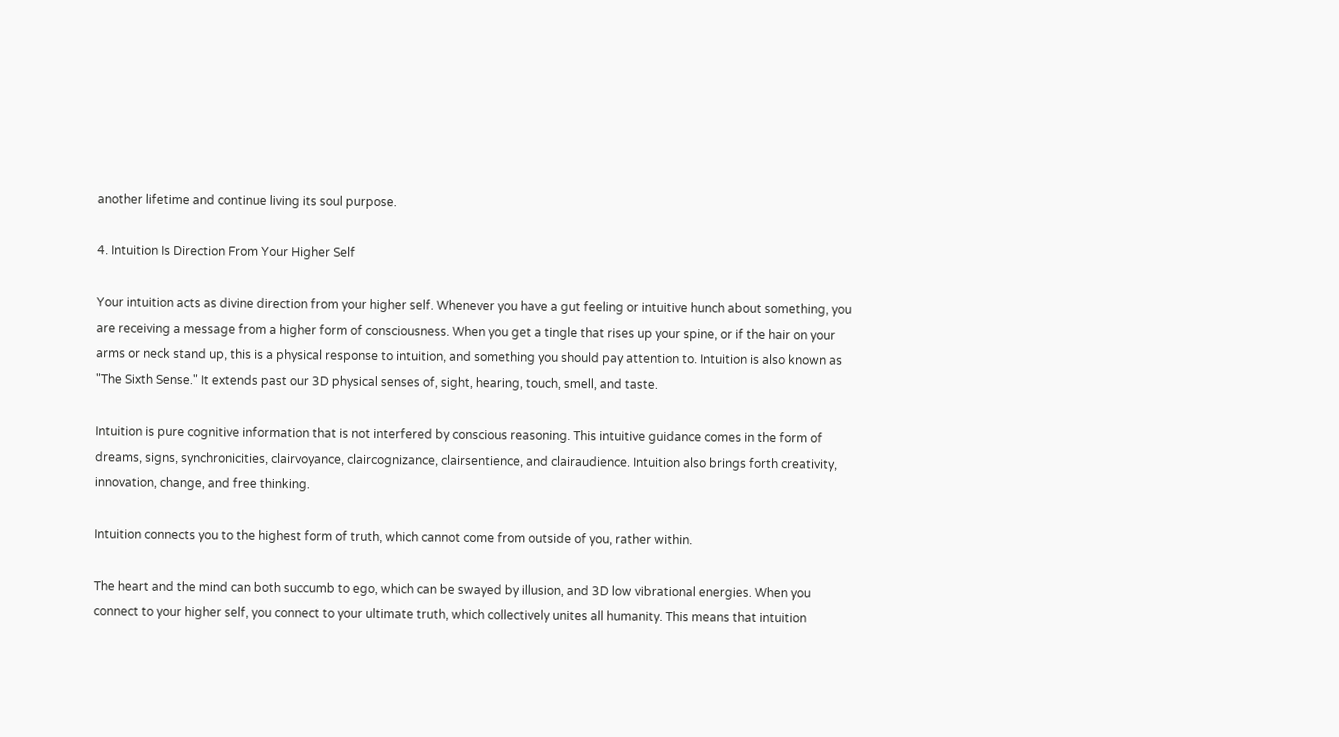another lifetime and continue living its soul purpose.

4. Intuition Is Direction From Your Higher Self

Your intuition acts as divine direction from your higher self. Whenever you have a gut feeling or intuitive hunch about something, you are receiving a message from a higher form of consciousness. When you get a tingle that rises up your spine, or if the hair on your arms or neck stand up, this is a physical response to intuition, and something you should pay attention to. Intuition is also known as "The Sixth Sense." It extends past our 3D physical senses of, sight, hearing, touch, smell, and taste.

Intuition is pure cognitive information that is not interfered by conscious reasoning. This intuitive guidance comes in the form of dreams, signs, synchronicities, clairvoyance, claircognizance, clairsentience, and clairaudience. Intuition also brings forth creativity, innovation, change, and free thinking.

Intuition connects you to the highest form of truth, which cannot come from outside of you, rather within.

The heart and the mind can both succumb to ego, which can be swayed by illusion, and 3D low vibrational energies. When you connect to your higher self, you connect to your ultimate truth, which collectively unites all humanity. This means that intuition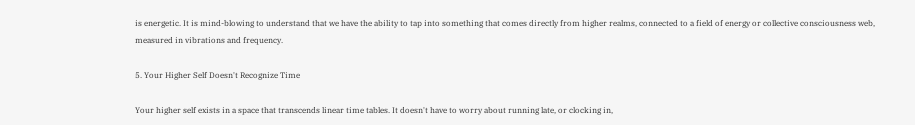is energetic. It is mind-blowing to understand that we have the ability to tap into something that comes directly from higher realms, connected to a field of energy or collective consciousness web, measured in vibrations and frequency.

5. Your Higher Self Doesn't Recognize Time

Your higher self exists in a space that transcends linear time tables. It doesn't have to worry about running late, or clocking in,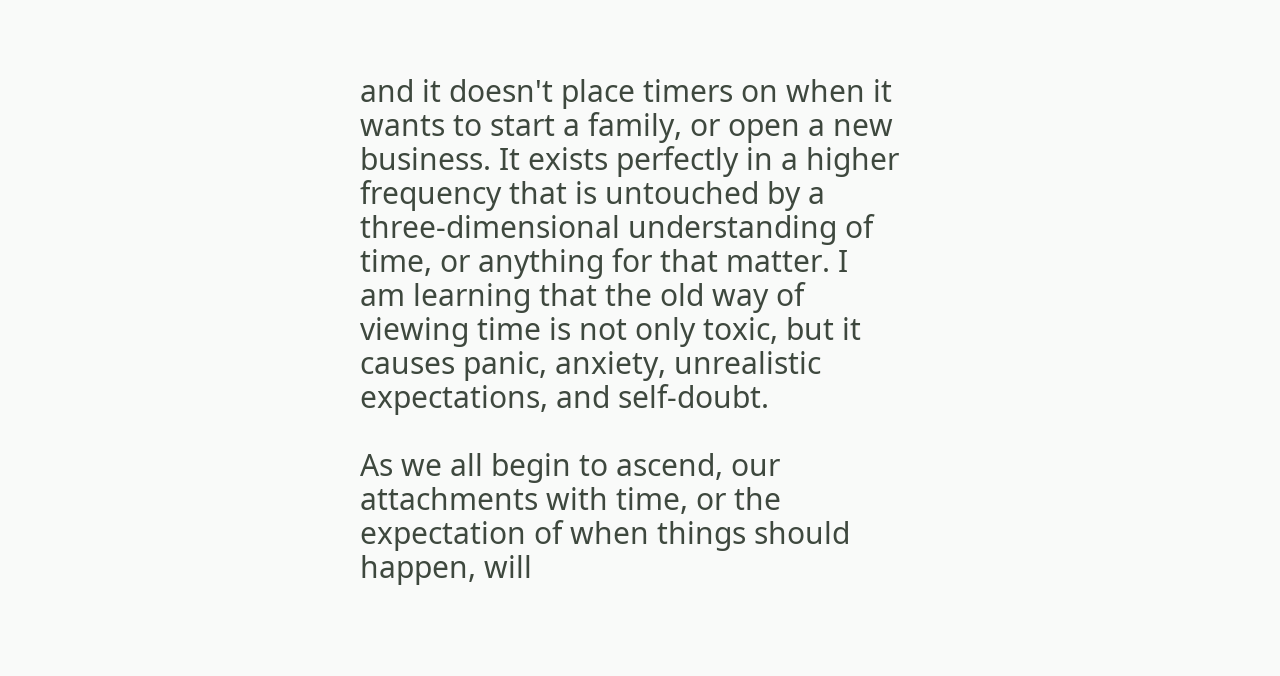and it doesn't place timers on when it wants to start a family, or open a new business. It exists perfectly in a higher frequency that is untouched by a three-dimensional understanding of time, or anything for that matter. I am learning that the old way of viewing time is not only toxic, but it causes panic, anxiety, unrealistic expectations, and self-doubt.

As we all begin to ascend, our attachments with time, or the expectation of when things should happen, will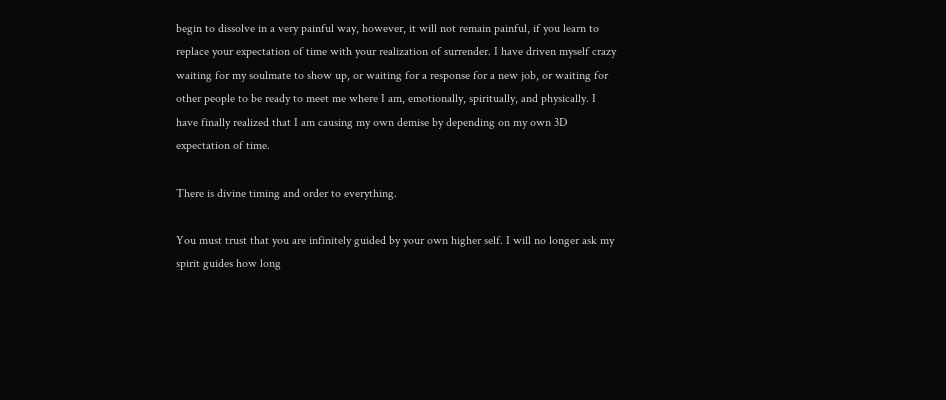begin to dissolve in a very painful way, however, it will not remain painful, if you learn to replace your expectation of time with your realization of surrender. I have driven myself crazy waiting for my soulmate to show up, or waiting for a response for a new job, or waiting for other people to be ready to meet me where I am, emotionally, spiritually, and physically. I have finally realized that I am causing my own demise by depending on my own 3D expectation of time.

There is divine timing and order to everything.

You must trust that you are infinitely guided by your own higher self. I will no longer ask my spirit guides how long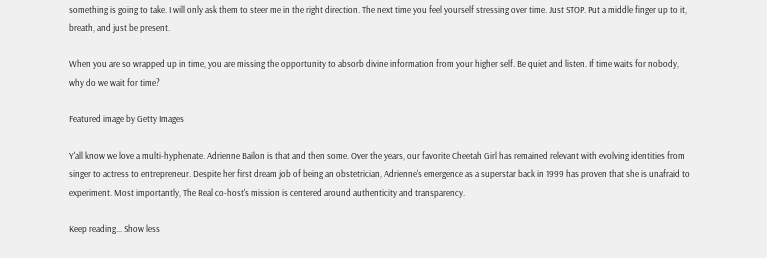something is going to take. I will only ask them to steer me in the right direction. The next time you feel yourself stressing over time. Just STOP. Put a middle finger up to it, breath, and just be present.

When you are so wrapped up in time, you are missing the opportunity to absorb divine information from your higher self. Be quiet and listen. If time waits for nobody, why do we wait for time?

Featured image by Getty Images

Y'all know we love a multi-hyphenate. Adrienne Bailon is that and then some. Over the years, our favorite Cheetah Girl has remained relevant with evolving identities from singer to actress to entrepreneur. Despite her first dream job of being an obstetrician, Adrienne's emergence as a superstar back in 1999 has proven that she is unafraid to experiment. Most importantly, The Real co-host's mission is centered around authenticity and transparency.

Keep reading... Show less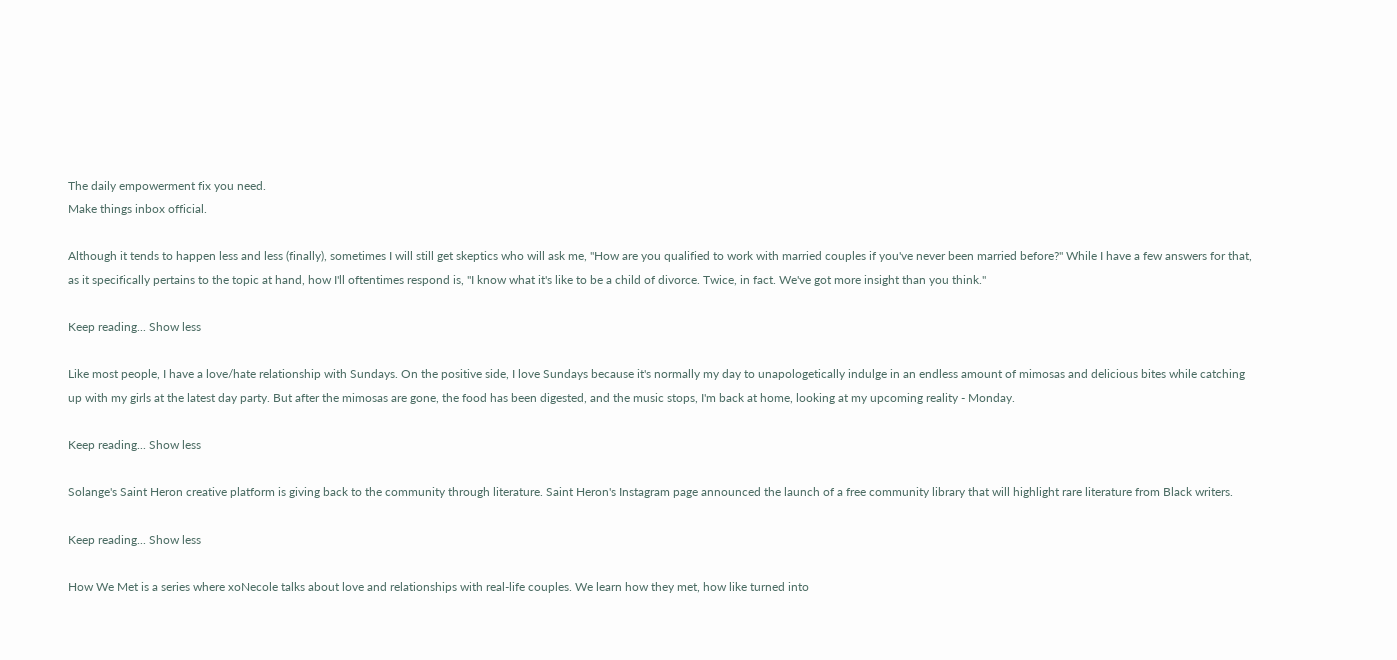The daily empowerment fix you need.
Make things inbox official.

Although it tends to happen less and less (finally), sometimes I will still get skeptics who will ask me, "How are you qualified to work with married couples if you've never been married before?" While I have a few answers for that, as it specifically pertains to the topic at hand, how I'll oftentimes respond is, "I know what it's like to be a child of divorce. Twice, in fact. We've got more insight than you think."

Keep reading... Show less

Like most people, I have a love/hate relationship with Sundays. On the positive side, I love Sundays because it's normally my day to unapologetically indulge in an endless amount of mimosas and delicious bites while catching up with my girls at the latest day party. But after the mimosas are gone, the food has been digested, and the music stops, I'm back at home, looking at my upcoming reality - Monday.

Keep reading... Show less

Solange's Saint Heron creative platform is giving back to the community through literature. Saint Heron's Instagram page announced the launch of a free community library that will highlight rare literature from Black writers.

Keep reading... Show less

How We Met is a series where xoNecole talks about love and relationships with real-life couples. We learn how they met, how like turned into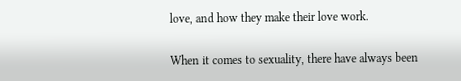love, and how they make their love work.

When it comes to sexuality, there have always been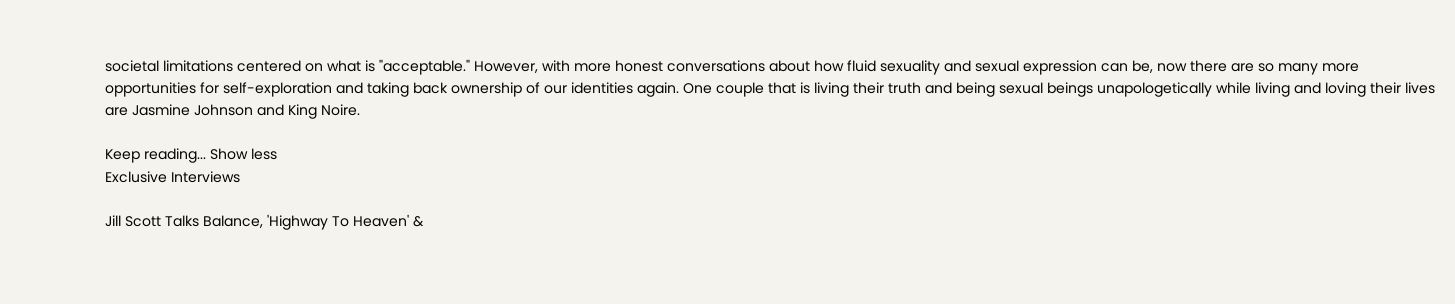societal limitations centered on what is "acceptable." However, with more honest conversations about how fluid sexuality and sexual expression can be, now there are so many more opportunities for self-exploration and taking back ownership of our identities again. One couple that is living their truth and being sexual beings unapologetically while living and loving their lives are Jasmine Johnson and King Noire.

Keep reading... Show less
Exclusive Interviews

Jill Scott Talks Balance, 'Highway To Heaven' &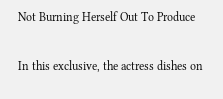Not Burning Herself Out To Produce

In this exclusive, the actress dishes on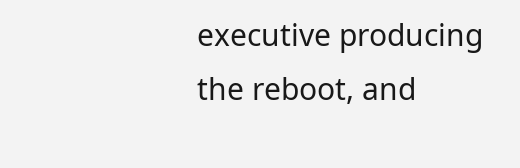executive producing the reboot, and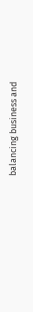balancing business and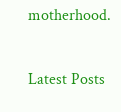motherhood.

Latest Posts